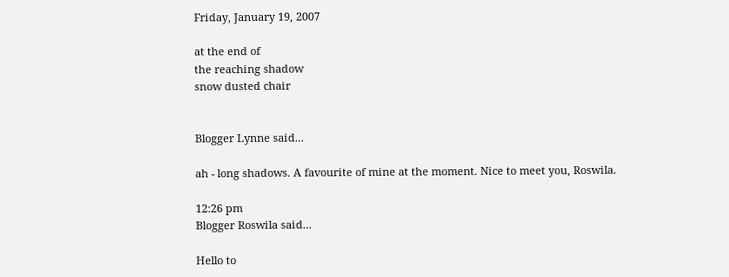Friday, January 19, 2007

at the end of
the reaching shadow
snow dusted chair


Blogger Lynne said...

ah - long shadows. A favourite of mine at the moment. Nice to meet you, Roswila.

12:26 pm
Blogger Roswila said...

Hello to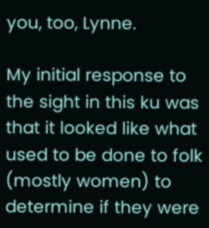you, too, Lynne.

My initial response to the sight in this ku was that it looked like what used to be done to folk (mostly women) to determine if they were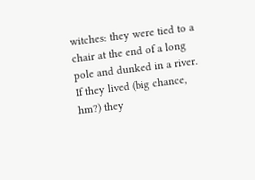witches: they were tied to a chair at the end of a long pole and dunked in a river. If they lived (big chance, hm?) they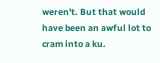weren't. But that would have been an awful lot to cram into a ku.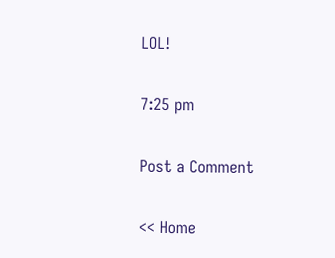LOL!

7:25 pm

Post a Comment

<< Home